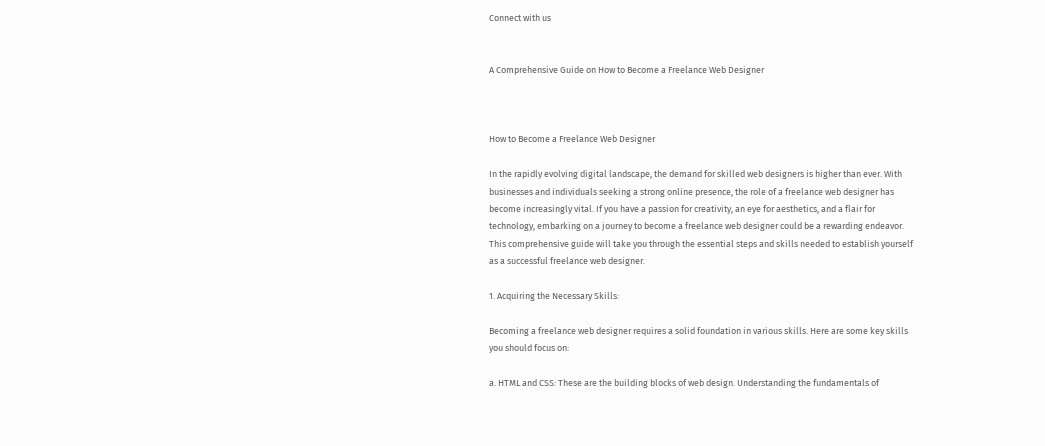Connect with us


A Comprehensive Guide on How to Become a Freelance Web Designer



How to Become a Freelance Web Designer

In the rapidly evolving digital landscape, the demand for skilled web designers is higher than ever. With businesses and individuals seeking a strong online presence, the role of a freelance web designer has become increasingly vital. If you have a passion for creativity, an eye for aesthetics, and a flair for technology, embarking on a journey to become a freelance web designer could be a rewarding endeavor. This comprehensive guide will take you through the essential steps and skills needed to establish yourself as a successful freelance web designer.

1. Acquiring the Necessary Skills:

Becoming a freelance web designer requires a solid foundation in various skills. Here are some key skills you should focus on:

a. HTML and CSS: These are the building blocks of web design. Understanding the fundamentals of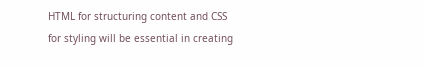HTML for structuring content and CSS for styling will be essential in creating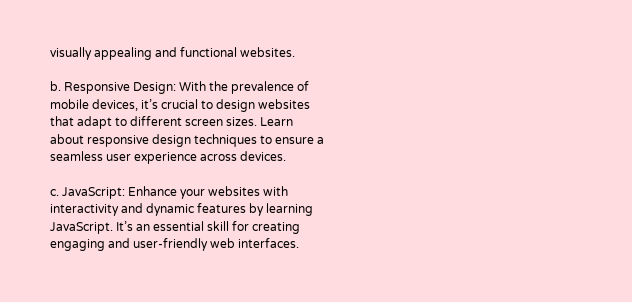visually appealing and functional websites.

b. Responsive Design: With the prevalence of mobile devices, it’s crucial to design websites that adapt to different screen sizes. Learn about responsive design techniques to ensure a seamless user experience across devices.

c. JavaScript: Enhance your websites with interactivity and dynamic features by learning JavaScript. It’s an essential skill for creating engaging and user-friendly web interfaces.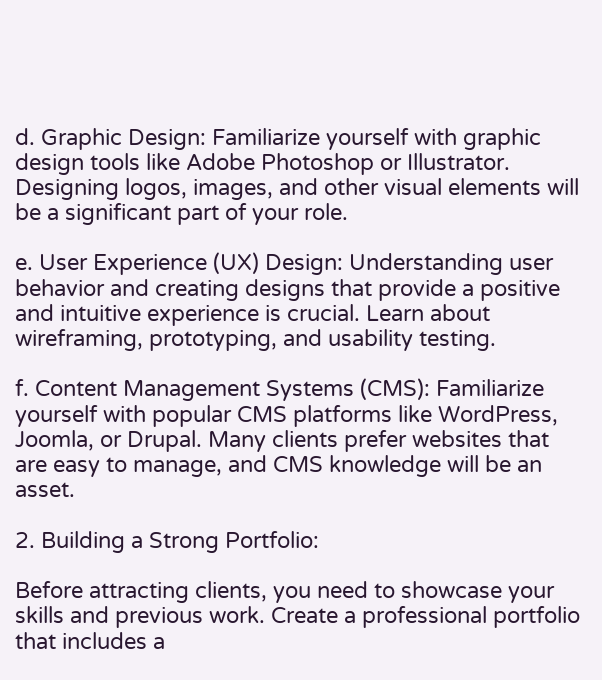d. Graphic Design: Familiarize yourself with graphic design tools like Adobe Photoshop or Illustrator. Designing logos, images, and other visual elements will be a significant part of your role.

e. User Experience (UX) Design: Understanding user behavior and creating designs that provide a positive and intuitive experience is crucial. Learn about wireframing, prototyping, and usability testing.

f. Content Management Systems (CMS): Familiarize yourself with popular CMS platforms like WordPress, Joomla, or Drupal. Many clients prefer websites that are easy to manage, and CMS knowledge will be an asset.

2. Building a Strong Portfolio:

Before attracting clients, you need to showcase your skills and previous work. Create a professional portfolio that includes a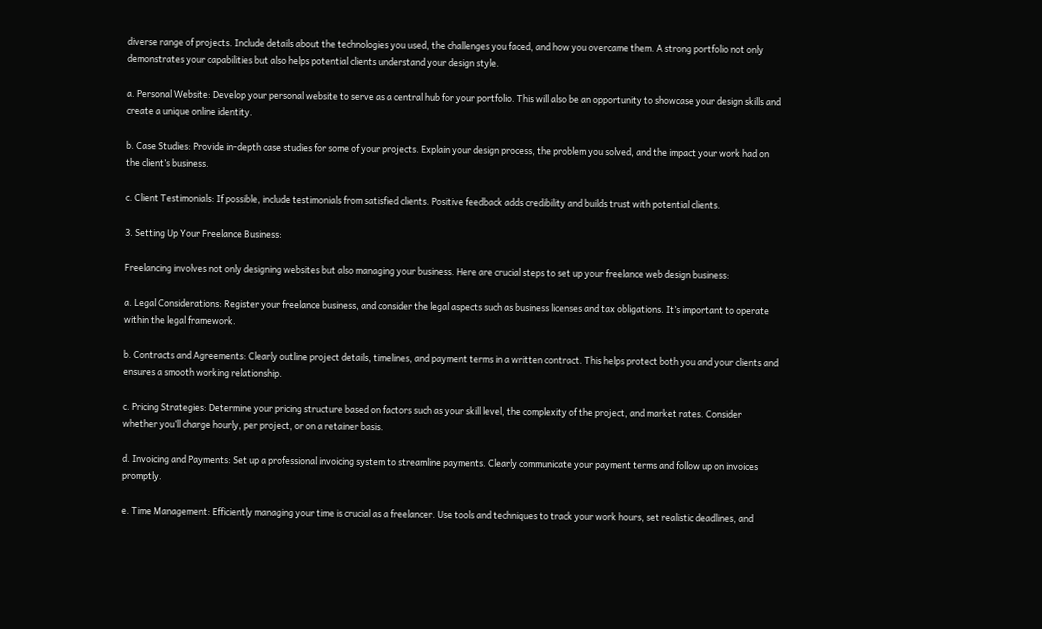diverse range of projects. Include details about the technologies you used, the challenges you faced, and how you overcame them. A strong portfolio not only demonstrates your capabilities but also helps potential clients understand your design style.

a. Personal Website: Develop your personal website to serve as a central hub for your portfolio. This will also be an opportunity to showcase your design skills and create a unique online identity.

b. Case Studies: Provide in-depth case studies for some of your projects. Explain your design process, the problem you solved, and the impact your work had on the client’s business.

c. Client Testimonials: If possible, include testimonials from satisfied clients. Positive feedback adds credibility and builds trust with potential clients.

3. Setting Up Your Freelance Business:

Freelancing involves not only designing websites but also managing your business. Here are crucial steps to set up your freelance web design business:

a. Legal Considerations: Register your freelance business, and consider the legal aspects such as business licenses and tax obligations. It’s important to operate within the legal framework.

b. Contracts and Agreements: Clearly outline project details, timelines, and payment terms in a written contract. This helps protect both you and your clients and ensures a smooth working relationship.

c. Pricing Strategies: Determine your pricing structure based on factors such as your skill level, the complexity of the project, and market rates. Consider whether you’ll charge hourly, per project, or on a retainer basis.

d. Invoicing and Payments: Set up a professional invoicing system to streamline payments. Clearly communicate your payment terms and follow up on invoices promptly.

e. Time Management: Efficiently managing your time is crucial as a freelancer. Use tools and techniques to track your work hours, set realistic deadlines, and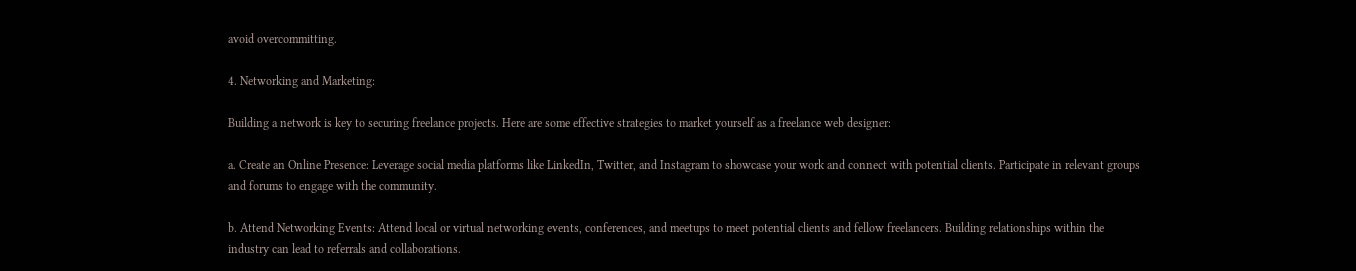avoid overcommitting.

4. Networking and Marketing:

Building a network is key to securing freelance projects. Here are some effective strategies to market yourself as a freelance web designer:

a. Create an Online Presence: Leverage social media platforms like LinkedIn, Twitter, and Instagram to showcase your work and connect with potential clients. Participate in relevant groups and forums to engage with the community.

b. Attend Networking Events: Attend local or virtual networking events, conferences, and meetups to meet potential clients and fellow freelancers. Building relationships within the industry can lead to referrals and collaborations.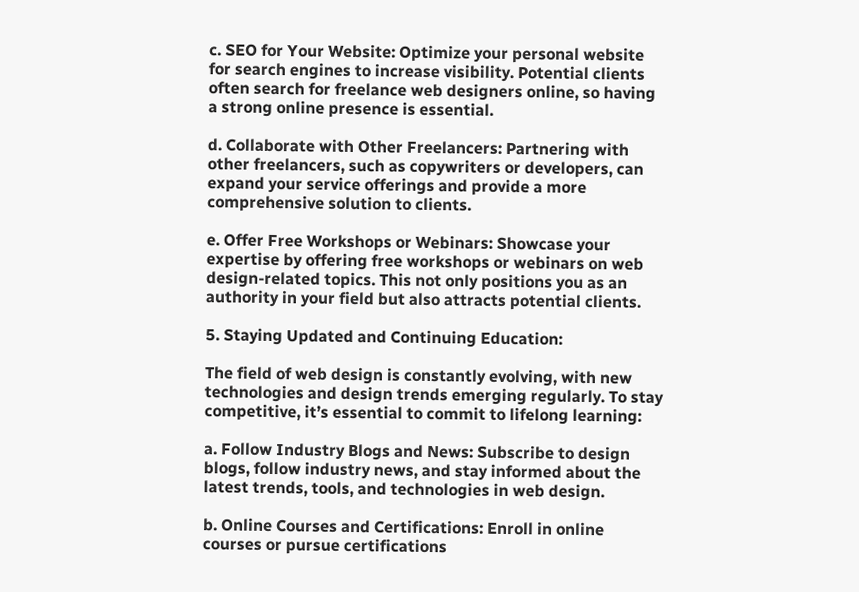c. SEO for Your Website: Optimize your personal website for search engines to increase visibility. Potential clients often search for freelance web designers online, so having a strong online presence is essential.

d. Collaborate with Other Freelancers: Partnering with other freelancers, such as copywriters or developers, can expand your service offerings and provide a more comprehensive solution to clients.

e. Offer Free Workshops or Webinars: Showcase your expertise by offering free workshops or webinars on web design-related topics. This not only positions you as an authority in your field but also attracts potential clients.

5. Staying Updated and Continuing Education:

The field of web design is constantly evolving, with new technologies and design trends emerging regularly. To stay competitive, it’s essential to commit to lifelong learning:

a. Follow Industry Blogs and News: Subscribe to design blogs, follow industry news, and stay informed about the latest trends, tools, and technologies in web design.

b. Online Courses and Certifications: Enroll in online courses or pursue certifications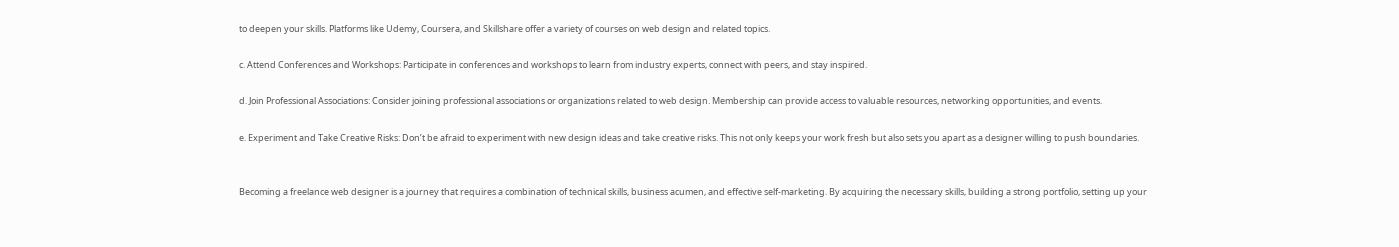to deepen your skills. Platforms like Udemy, Coursera, and Skillshare offer a variety of courses on web design and related topics.

c. Attend Conferences and Workshops: Participate in conferences and workshops to learn from industry experts, connect with peers, and stay inspired.

d. Join Professional Associations: Consider joining professional associations or organizations related to web design. Membership can provide access to valuable resources, networking opportunities, and events.

e. Experiment and Take Creative Risks: Don’t be afraid to experiment with new design ideas and take creative risks. This not only keeps your work fresh but also sets you apart as a designer willing to push boundaries.


Becoming a freelance web designer is a journey that requires a combination of technical skills, business acumen, and effective self-marketing. By acquiring the necessary skills, building a strong portfolio, setting up your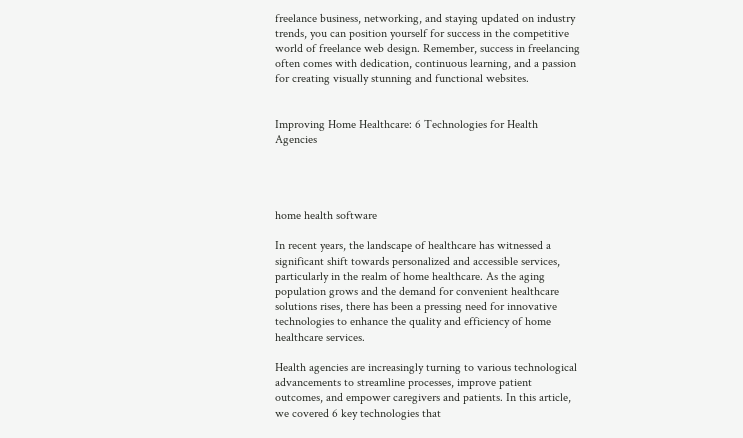freelance business, networking, and staying updated on industry trends, you can position yourself for success in the competitive world of freelance web design. Remember, success in freelancing often comes with dedication, continuous learning, and a passion for creating visually stunning and functional websites.


Improving Home Healthcare: 6 Technologies for Health Agencies




home health software

In recent years, the landscape of healthcare has witnessed a significant shift towards personalized and accessible services, particularly in the realm of home healthcare. As the aging population grows and the demand for convenient healthcare solutions rises, there has been a pressing need for innovative technologies to enhance the quality and efficiency of home healthcare services.

Health agencies are increasingly turning to various technological advancements to streamline processes, improve patient outcomes, and empower caregivers and patients. In this article, we covered 6 key technologies that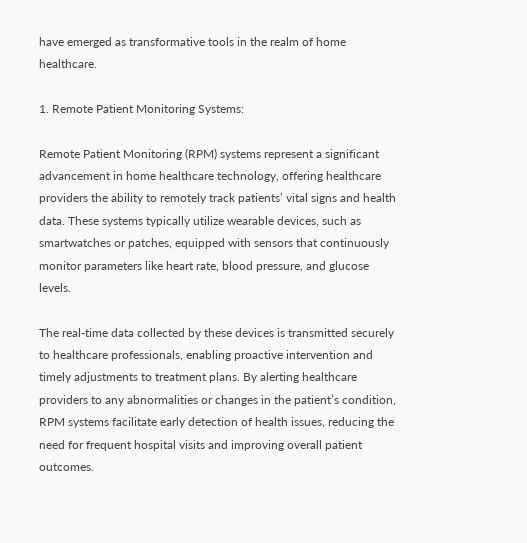have emerged as transformative tools in the realm of home healthcare.

1. Remote Patient Monitoring Systems:

Remote Patient Monitoring (RPM) systems represent a significant advancement in home healthcare technology, offering healthcare providers the ability to remotely track patients’ vital signs and health data. These systems typically utilize wearable devices, such as smartwatches or patches, equipped with sensors that continuously monitor parameters like heart rate, blood pressure, and glucose levels.

The real-time data collected by these devices is transmitted securely to healthcare professionals, enabling proactive intervention and timely adjustments to treatment plans. By alerting healthcare providers to any abnormalities or changes in the patient’s condition, RPM systems facilitate early detection of health issues, reducing the need for frequent hospital visits and improving overall patient outcomes.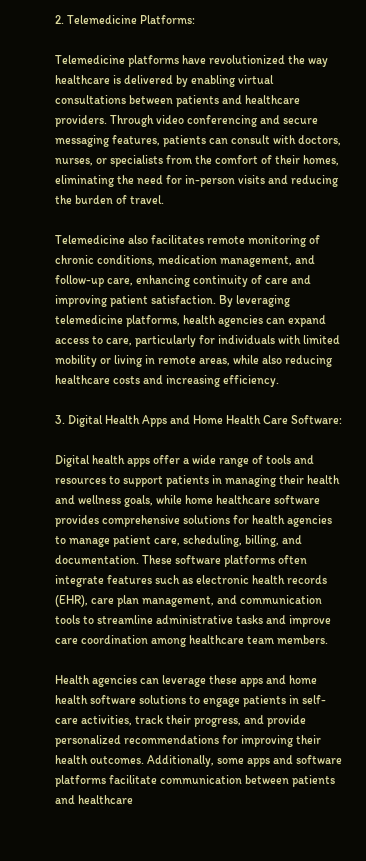2. Telemedicine Platforms:

Telemedicine platforms have revolutionized the way healthcare is delivered by enabling virtual consultations between patients and healthcare providers. Through video conferencing and secure messaging features, patients can consult with doctors, nurses, or specialists from the comfort of their homes, eliminating the need for in-person visits and reducing the burden of travel.

Telemedicine also facilitates remote monitoring of chronic conditions, medication management, and follow-up care, enhancing continuity of care and improving patient satisfaction. By leveraging telemedicine platforms, health agencies can expand access to care, particularly for individuals with limited mobility or living in remote areas, while also reducing healthcare costs and increasing efficiency.

3. Digital Health Apps and Home Health Care Software:

Digital health apps offer a wide range of tools and resources to support patients in managing their health and wellness goals, while home healthcare software provides comprehensive solutions for health agencies to manage patient care, scheduling, billing, and documentation. These software platforms often integrate features such as electronic health records (EHR), care plan management, and communication tools to streamline administrative tasks and improve care coordination among healthcare team members.

Health agencies can leverage these apps and home health software solutions to engage patients in self-care activities, track their progress, and provide personalized recommendations for improving their health outcomes. Additionally, some apps and software platforms facilitate communication between patients and healthcare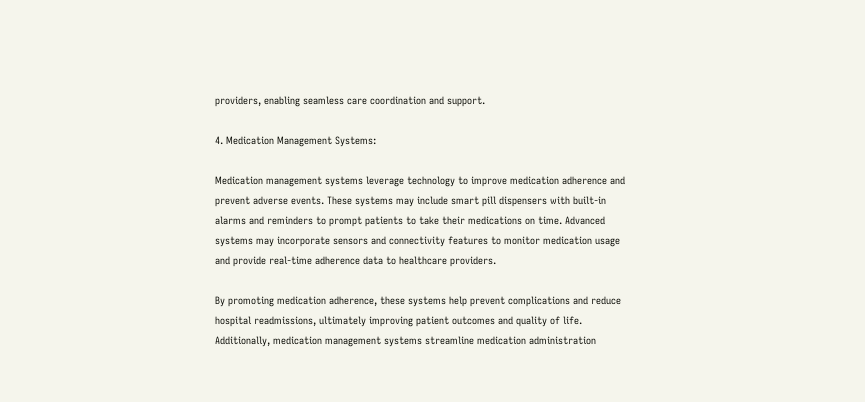providers, enabling seamless care coordination and support.

4. Medication Management Systems:

Medication management systems leverage technology to improve medication adherence and prevent adverse events. These systems may include smart pill dispensers with built-in alarms and reminders to prompt patients to take their medications on time. Advanced systems may incorporate sensors and connectivity features to monitor medication usage and provide real-time adherence data to healthcare providers.

By promoting medication adherence, these systems help prevent complications and reduce hospital readmissions, ultimately improving patient outcomes and quality of life. Additionally, medication management systems streamline medication administration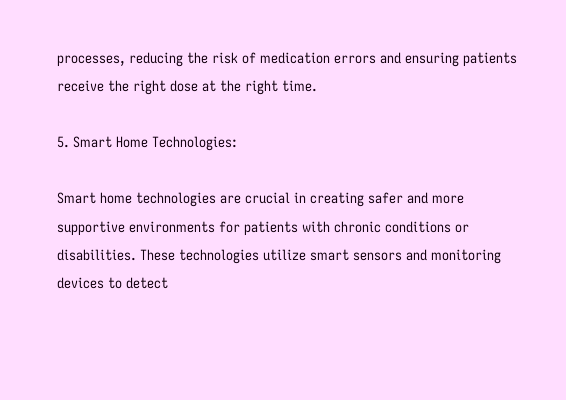processes, reducing the risk of medication errors and ensuring patients receive the right dose at the right time.

5. Smart Home Technologies:

Smart home technologies are crucial in creating safer and more supportive environments for patients with chronic conditions or disabilities. These technologies utilize smart sensors and monitoring devices to detect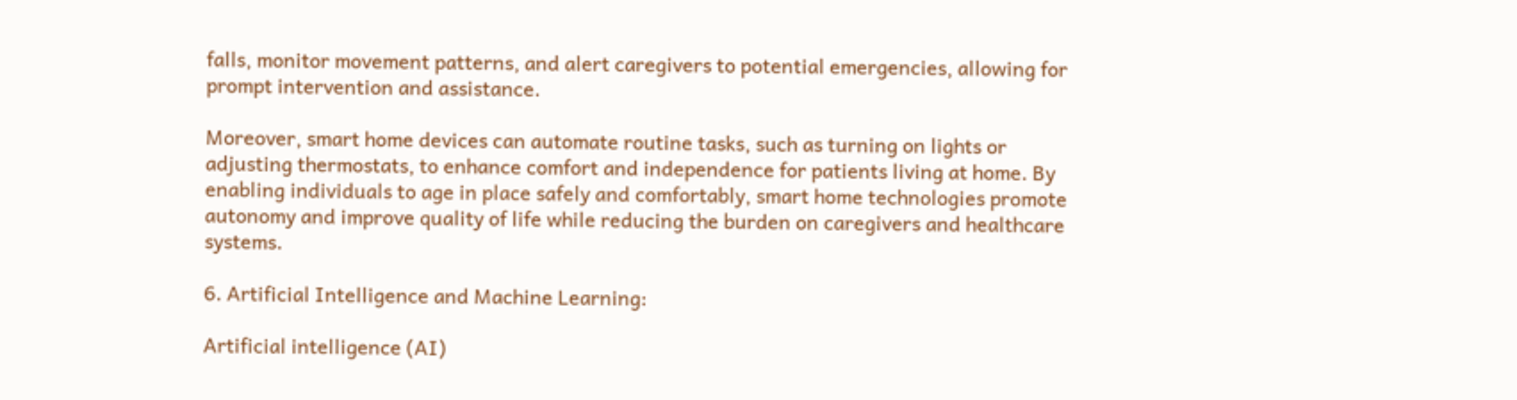falls, monitor movement patterns, and alert caregivers to potential emergencies, allowing for prompt intervention and assistance.

Moreover, smart home devices can automate routine tasks, such as turning on lights or adjusting thermostats, to enhance comfort and independence for patients living at home. By enabling individuals to age in place safely and comfortably, smart home technologies promote autonomy and improve quality of life while reducing the burden on caregivers and healthcare systems.

6. Artificial Intelligence and Machine Learning:

Artificial intelligence (AI)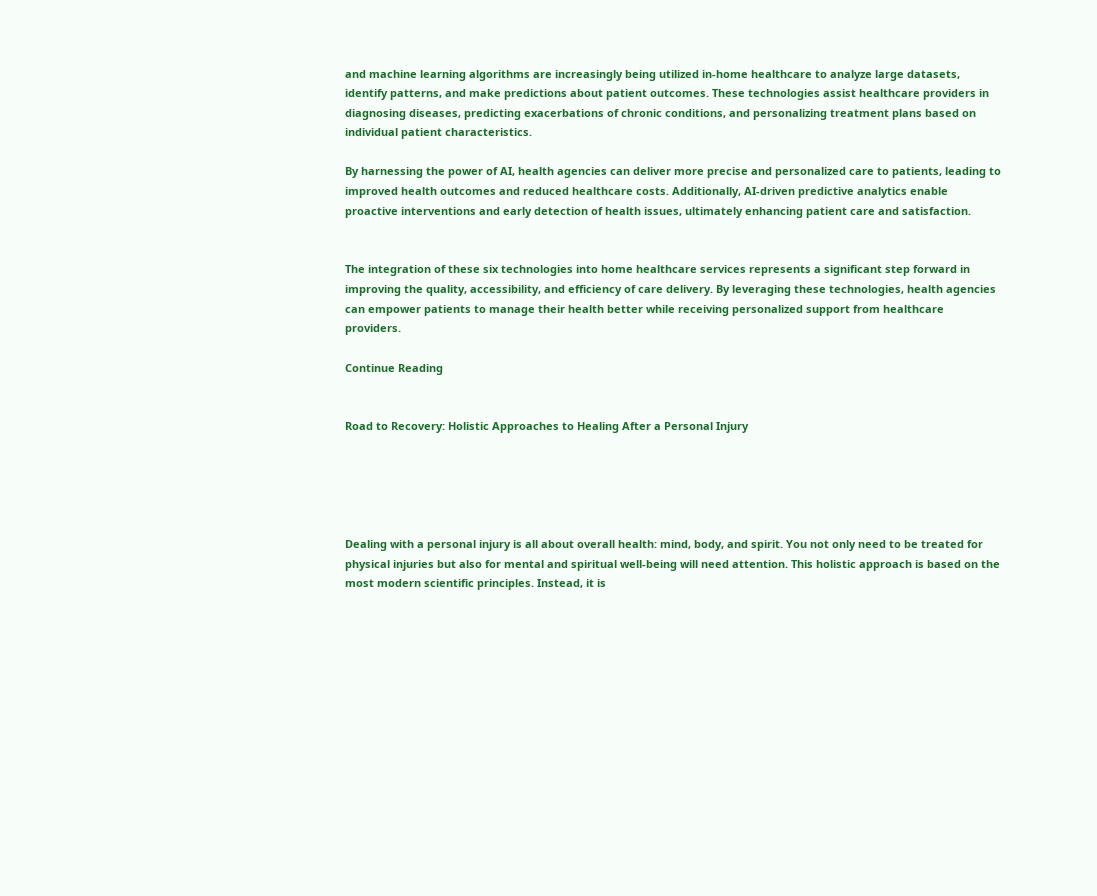and machine learning algorithms are increasingly being utilized in-home healthcare to analyze large datasets, identify patterns, and make predictions about patient outcomes. These technologies assist healthcare providers in diagnosing diseases, predicting exacerbations of chronic conditions, and personalizing treatment plans based on individual patient characteristics.

By harnessing the power of AI, health agencies can deliver more precise and personalized care to patients, leading to improved health outcomes and reduced healthcare costs. Additionally, AI-driven predictive analytics enable proactive interventions and early detection of health issues, ultimately enhancing patient care and satisfaction.


The integration of these six technologies into home healthcare services represents a significant step forward in improving the quality, accessibility, and efficiency of care delivery. By leveraging these technologies, health agencies can empower patients to manage their health better while receiving personalized support from healthcare providers.

Continue Reading


Road to Recovery: Holistic Approaches to Healing After a Personal Injury





Dealing with a personal injury is all about overall health: mind, body, and spirit. You not only need to be treated for physical injuries but also for mental and spiritual well-being will need attention. This holistic approach is based on the most modern scientific principles. Instead, it is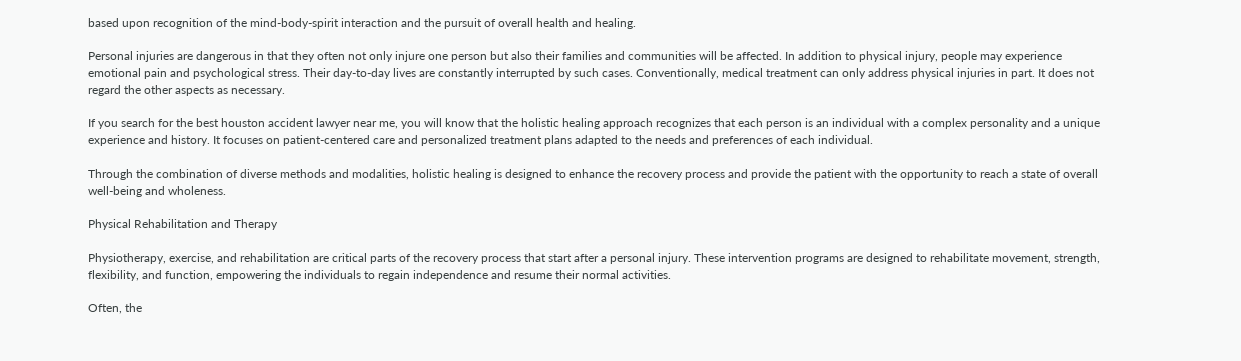based upon recognition of the mind-body-spirit interaction and the pursuit of overall health and healing.

Personal injuries are dangerous in that they often not only injure one person but also their families and communities will be affected. In addition to physical injury, people may experience emotional pain and psychological stress. Their day-to-day lives are constantly interrupted by such cases. Conventionally, medical treatment can only address physical injuries in part. It does not regard the other aspects as necessary.

If you search for the best houston accident lawyer near me, you will know that the holistic healing approach recognizes that each person is an individual with a complex personality and a unique experience and history. It focuses on patient-centered care and personalized treatment plans adapted to the needs and preferences of each individual.

Through the combination of diverse methods and modalities, holistic healing is designed to enhance the recovery process and provide the patient with the opportunity to reach a state of overall well-being and wholeness.

Physical Rehabilitation and Therapy

Physiotherapy, exercise, and rehabilitation are critical parts of the recovery process that start after a personal injury. These intervention programs are designed to rehabilitate movement, strength, flexibility, and function, empowering the individuals to regain independence and resume their normal activities.

Often, the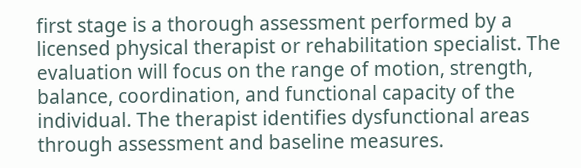first stage is a thorough assessment performed by a licensed physical therapist or rehabilitation specialist. The evaluation will focus on the range of motion, strength, balance, coordination, and functional capacity of the individual. The therapist identifies dysfunctional areas through assessment and baseline measures.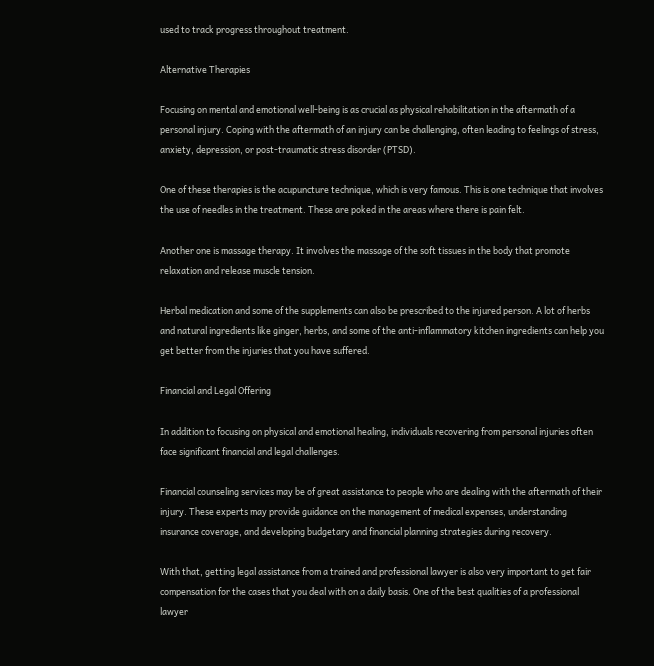used to track progress throughout treatment.

Alternative Therapies

Focusing on mental and emotional well-being is as crucial as physical rehabilitation in the aftermath of a personal injury. Coping with the aftermath of an injury can be challenging, often leading to feelings of stress, anxiety, depression, or post-traumatic stress disorder (PTSD).

One of these therapies is the acupuncture technique, which is very famous. This is one technique that involves the use of needles in the treatment. These are poked in the areas where there is pain felt.

Another one is massage therapy. It involves the massage of the soft tissues in the body that promote relaxation and release muscle tension.

Herbal medication and some of the supplements can also be prescribed to the injured person. A lot of herbs and natural ingredients like ginger, herbs, and some of the anti-inflammatory kitchen ingredients can help you get better from the injuries that you have suffered.

Financial and Legal Offering

In addition to focusing on physical and emotional healing, individuals recovering from personal injuries often face significant financial and legal challenges.

Financial counseling services may be of great assistance to people who are dealing with the aftermath of their injury. These experts may provide guidance on the management of medical expenses, understanding insurance coverage, and developing budgetary and financial planning strategies during recovery.

With that, getting legal assistance from a trained and professional lawyer is also very important to get fair compensation for the cases that you deal with on a daily basis. One of the best qualities of a professional lawyer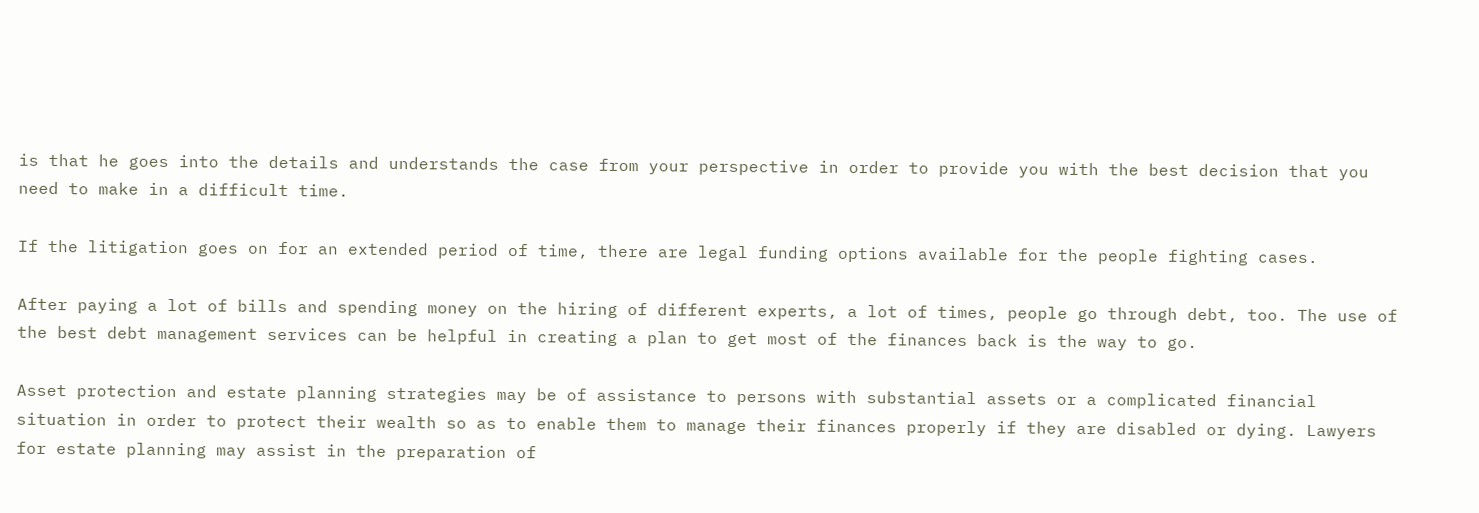is that he goes into the details and understands the case from your perspective in order to provide you with the best decision that you need to make in a difficult time.

If the litigation goes on for an extended period of time, there are legal funding options available for the people fighting cases.

After paying a lot of bills and spending money on the hiring of different experts, a lot of times, people go through debt, too. The use of the best debt management services can be helpful in creating a plan to get most of the finances back is the way to go.

Asset protection and estate planning strategies may be of assistance to persons with substantial assets or a complicated financial situation in order to protect their wealth so as to enable them to manage their finances properly if they are disabled or dying. Lawyers for estate planning may assist in the preparation of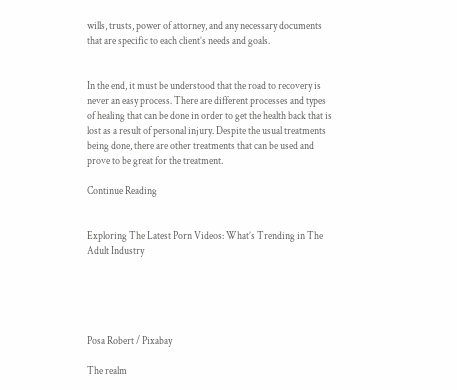wills, trusts, power of attorney, and any necessary documents that are specific to each client’s needs and goals.


In the end, it must be understood that the road to recovery is never an easy process. There are different processes and types of healing that can be done in order to get the health back that is lost as a result of personal injury. Despite the usual treatments being done, there are other treatments that can be used and prove to be great for the treatment.

Continue Reading


Exploring The Latest Porn Videos: What’s Trending in The Adult Industry





Posa Robert / Pixabay

The realm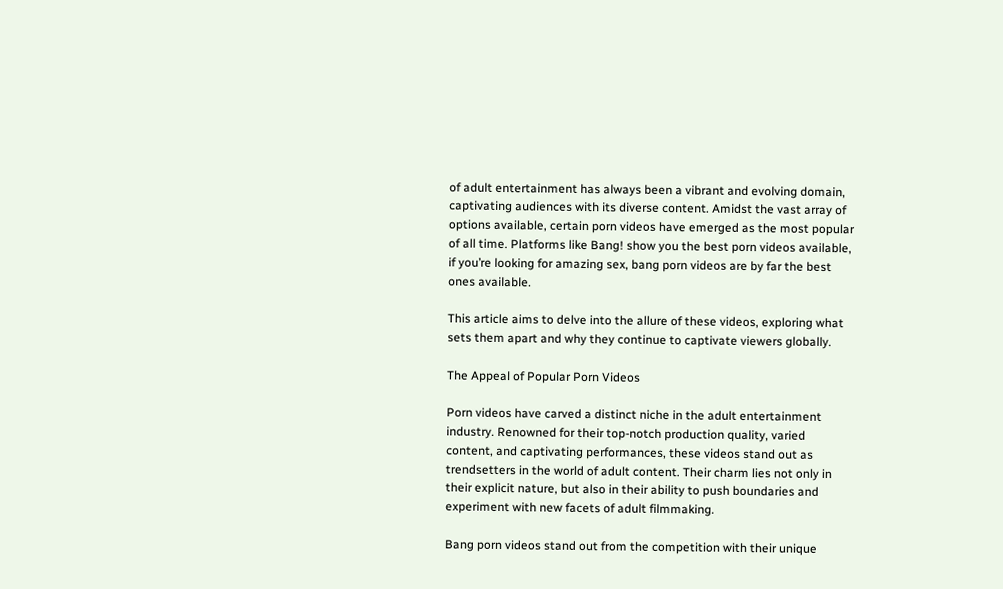of adult entertainment has always been a vibrant and evolving domain, captivating audiences with its diverse content. Amidst the vast array of options available, certain porn videos have emerged as the most popular of all time. Platforms like Bang! show you the best porn videos available, if you’re looking for amazing sex, bang porn videos are by far the best ones available.

This article aims to delve into the allure of these videos, exploring what sets them apart and why they continue to captivate viewers globally.

The Appeal of Popular Porn Videos

Porn videos have carved a distinct niche in the adult entertainment industry. Renowned for their top-notch production quality, varied content, and captivating performances, these videos stand out as trendsetters in the world of adult content. Their charm lies not only in their explicit nature, but also in their ability to push boundaries and experiment with new facets of adult filmmaking.

Bang porn videos stand out from the competition with their unique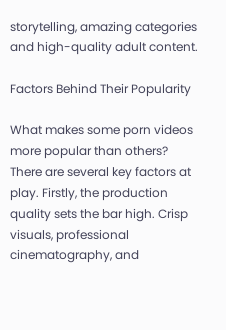storytelling, amazing categories and high-quality adult content.

Factors Behind Their Popularity

What makes some porn videos more popular than others? There are several key factors at play. Firstly, the production quality sets the bar high. Crisp visuals, professional cinematography, and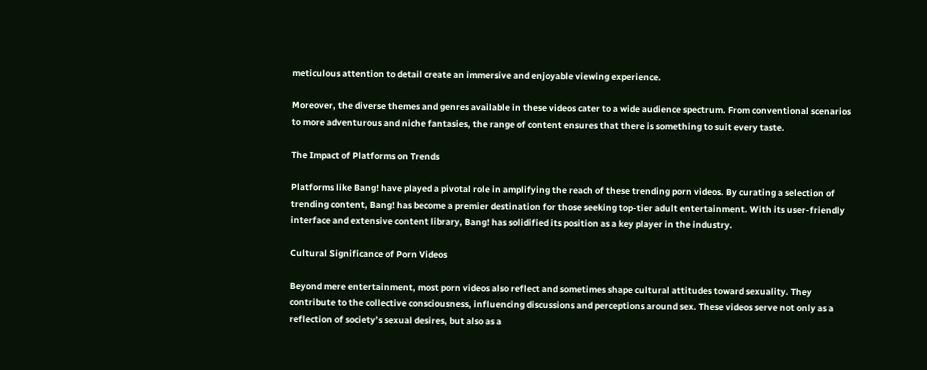meticulous attention to detail create an immersive and enjoyable viewing experience.

Moreover, the diverse themes and genres available in these videos cater to a wide audience spectrum. From conventional scenarios to more adventurous and niche fantasies, the range of content ensures that there is something to suit every taste.

The Impact of Platforms on Trends

Platforms like Bang! have played a pivotal role in amplifying the reach of these trending porn videos. By curating a selection of trending content, Bang! has become a premier destination for those seeking top-tier adult entertainment. With its user-friendly interface and extensive content library, Bang! has solidified its position as a key player in the industry.

Cultural Significance of Porn Videos

Beyond mere entertainment, most porn videos also reflect and sometimes shape cultural attitudes toward sexuality. They contribute to the collective consciousness, influencing discussions and perceptions around sex. These videos serve not only as a reflection of society’s sexual desires, but also as a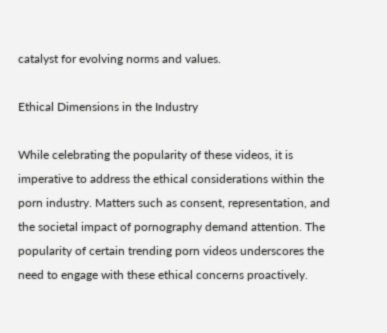catalyst for evolving norms and values.

Ethical Dimensions in the Industry

While celebrating the popularity of these videos, it is imperative to address the ethical considerations within the porn industry. Matters such as consent, representation, and the societal impact of pornography demand attention. The popularity of certain trending porn videos underscores the need to engage with these ethical concerns proactively.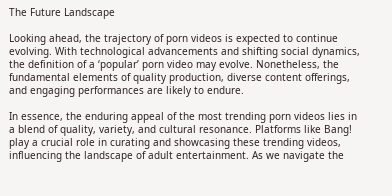The Future Landscape

Looking ahead, the trajectory of porn videos is expected to continue evolving. With technological advancements and shifting social dynamics, the definition of a ‘popular’ porn video may evolve. Nonetheless, the fundamental elements of quality production, diverse content offerings, and engaging performances are likely to endure.

In essence, the enduring appeal of the most trending porn videos lies in a blend of quality, variety, and cultural resonance. Platforms like Bang! play a crucial role in curating and showcasing these trending videos, influencing the landscape of adult entertainment. As we navigate the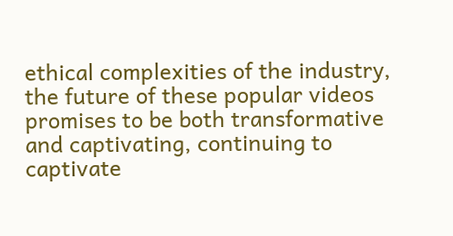ethical complexities of the industry, the future of these popular videos promises to be both transformative and captivating, continuing to captivate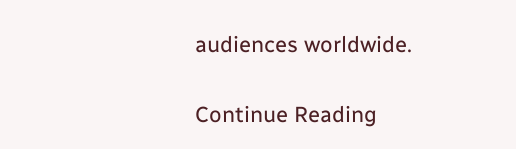audiences worldwide.

Continue Reading